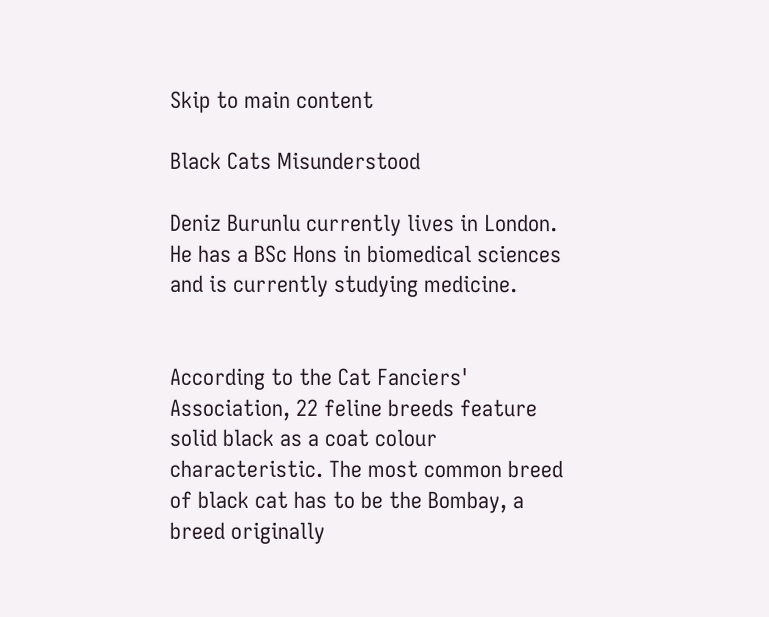Skip to main content

Black Cats Misunderstood

Deniz Burunlu currently lives in London. He has a BSc Hons in biomedical sciences and is currently studying medicine.


According to the Cat Fanciers' Association, 22 feline breeds feature solid black as a coat colour characteristic. The most common breed of black cat has to be the Bombay, a breed originally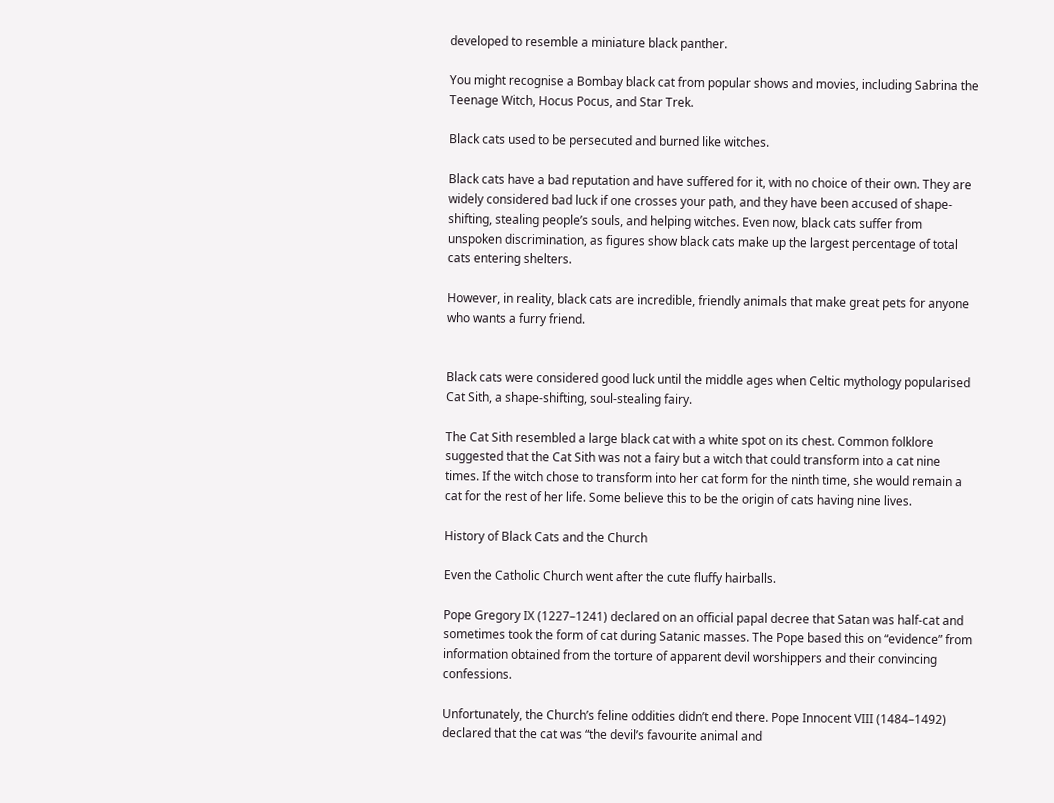developed to resemble a miniature black panther.

You might recognise a Bombay black cat from popular shows and movies, including Sabrina the Teenage Witch, Hocus Pocus, and Star Trek.

Black cats used to be persecuted and burned like witches.

Black cats have a bad reputation and have suffered for it, with no choice of their own. They are widely considered bad luck if one crosses your path, and they have been accused of shape-shifting, stealing people’s souls, and helping witches. Even now, black cats suffer from unspoken discrimination, as figures show black cats make up the largest percentage of total cats entering shelters.

However, in reality, black cats are incredible, friendly animals that make great pets for anyone who wants a furry friend.


Black cats were considered good luck until the middle ages when Celtic mythology popularised Cat Sith, a shape-shifting, soul-stealing fairy.

The Cat Sith resembled a large black cat with a white spot on its chest. Common folklore suggested that the Cat Sith was not a fairy but a witch that could transform into a cat nine times. If the witch chose to transform into her cat form for the ninth time, she would remain a cat for the rest of her life. Some believe this to be the origin of cats having nine lives.

History of Black Cats and the Church

Even the Catholic Church went after the cute fluffy hairballs.

Pope Gregory IX (1227–1241) declared on an official papal decree that Satan was half-cat and sometimes took the form of cat during Satanic masses. The Pope based this on “evidence” from information obtained from the torture of apparent devil worshippers and their convincing confessions.

Unfortunately, the Church’s feline oddities didn’t end there. Pope Innocent VIII (1484–1492) declared that the cat was “the devil’s favourite animal and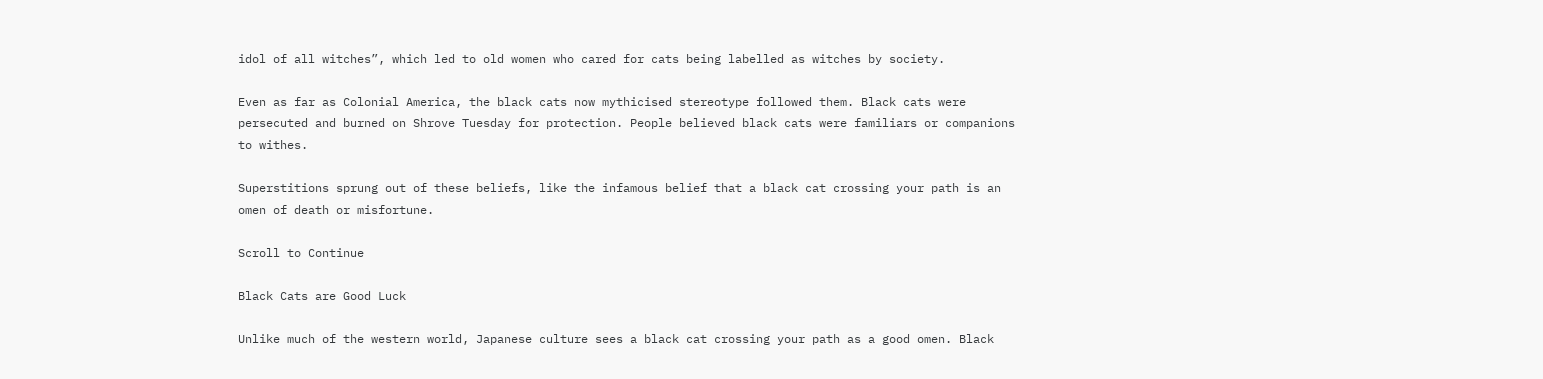idol of all witches”, which led to old women who cared for cats being labelled as witches by society.

Even as far as Colonial America, the black cats now mythicised stereotype followed them. Black cats were persecuted and burned on Shrove Tuesday for protection. People believed black cats were familiars or companions to withes.

Superstitions sprung out of these beliefs, like the infamous belief that a black cat crossing your path is an omen of death or misfortune.

Scroll to Continue

Black Cats are Good Luck

Unlike much of the western world, Japanese culture sees a black cat crossing your path as a good omen. Black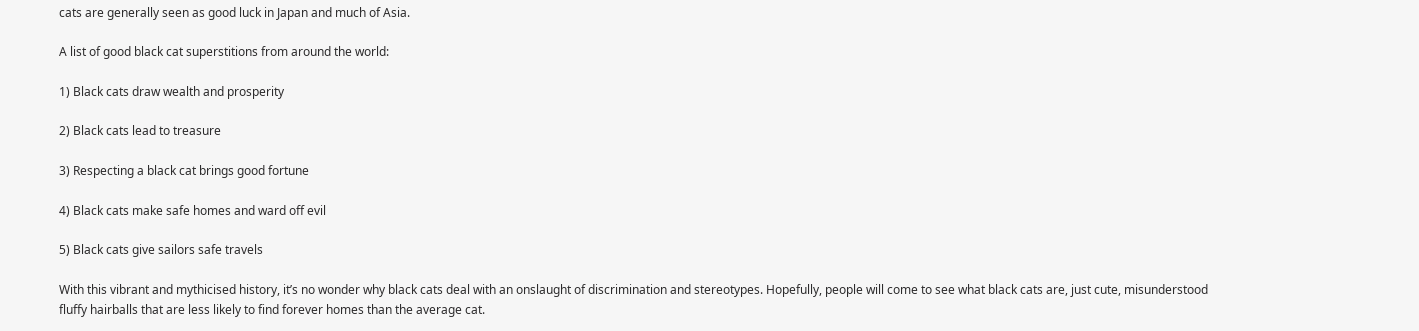cats are generally seen as good luck in Japan and much of Asia.

A list of good black cat superstitions from around the world:

1) Black cats draw wealth and prosperity

2) Black cats lead to treasure

3) Respecting a black cat brings good fortune

4) Black cats make safe homes and ward off evil

5) Black cats give sailors safe travels

With this vibrant and mythicised history, it’s no wonder why black cats deal with an onslaught of discrimination and stereotypes. Hopefully, people will come to see what black cats are, just cute, misunderstood fluffy hairballs that are less likely to find forever homes than the average cat.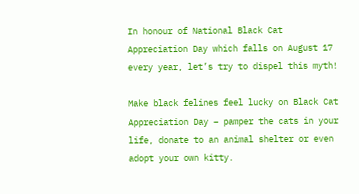In honour of National Black Cat Appreciation Day which falls on August 17 every year, let’s try to dispel this myth!

Make black felines feel lucky on Black Cat Appreciation Day – pamper the cats in your life, donate to an animal shelter or even adopt your own kitty.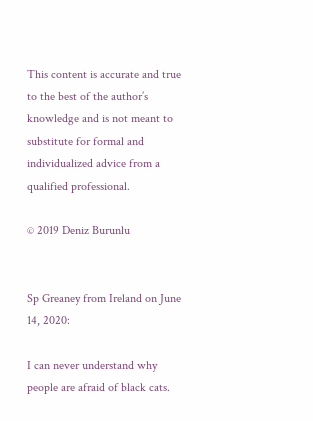This content is accurate and true to the best of the author’s knowledge and is not meant to substitute for formal and individualized advice from a qualified professional.

© 2019 Deniz Burunlu


Sp Greaney from Ireland on June 14, 2020:

I can never understand why people are afraid of black cats.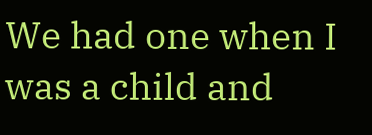We had one when I was a child and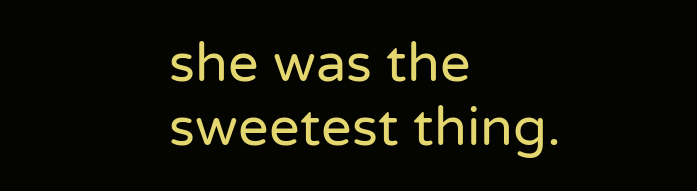she was the sweetest thing.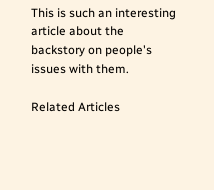This is such an interesting article about the backstory on people's issues with them.

Related Articles